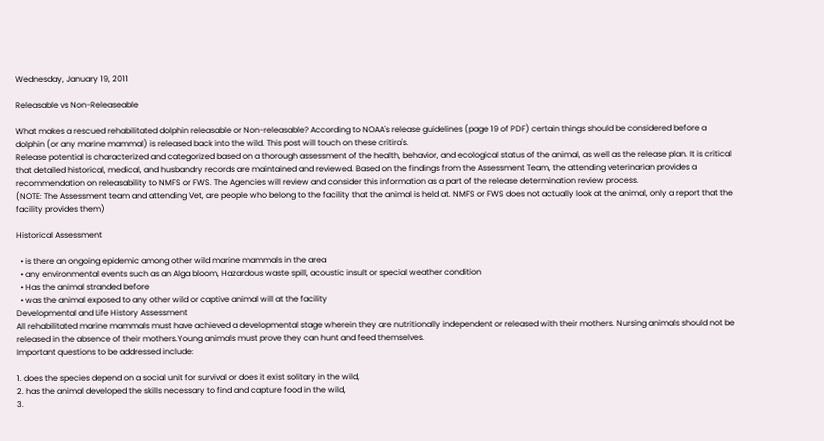Wednesday, January 19, 2011

Releasable vs Non-Releaseable

What makes a rescued rehabilitated dolphin releasable or Non-releasable? According to NOAA's release guidelines (page 19 of PDF) certain things should be considered before a dolphin (or any marine mammal) is released back into the wild. This post will touch on these critira's.
Release potential is characterized and categorized based on a thorough assessment of the health, behavior, and ecological status of the animal, as well as the release plan. It is critical that detailed historical, medical, and husbandry records are maintained and reviewed. Based on the findings from the Assessment Team, the attending veterinarian provides a recommendation on releasability to NMFS or FWS. The Agencies will review and consider this information as a part of the release determination review process.
(NOTE: The Assessment team and attending Vet, are people who belong to the facility that the animal is held at. NMFS or FWS does not actually look at the animal, only a report that the facility provides them)

Historical Assessment

  • is there an ongoing epidemic among other wild marine mammals in the area
  • any environmental events such as an Alga bloom, Hazardous waste spill, acoustic insult or special weather condition
  • Has the animal stranded before
  • was the animal exposed to any other wild or captive animal will at the facility
Developmental and Life History Assessment
All rehabilitated marine mammals must have achieved a developmental stage wherein they are nutritionally independent or released with their mothers. Nursing animals should not be released in the absence of their mothers.Young animals must prove they can hunt and feed themselves.
Important questions to be addressed include:

1. does the species depend on a social unit for survival or does it exist solitary in the wild,
2. has the animal developed the skills necessary to find and capture food in the wild,
3.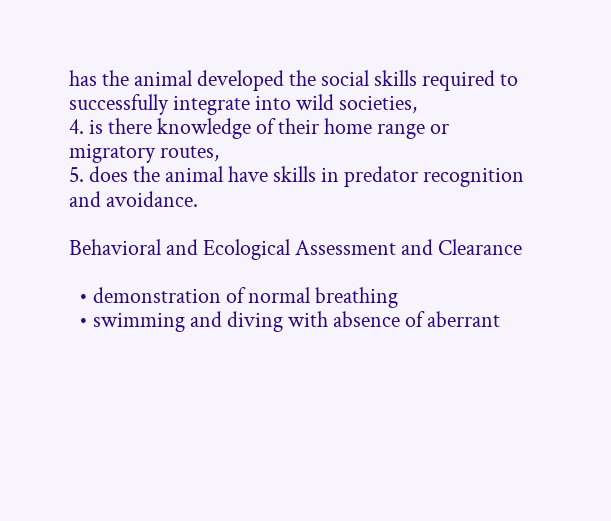has the animal developed the social skills required to successfully integrate into wild societies,
4. is there knowledge of their home range or migratory routes,
5. does the animal have skills in predator recognition and avoidance.

Behavioral and Ecological Assessment and Clearance

  • demonstration of normal breathing
  • swimming and diving with absence of aberrant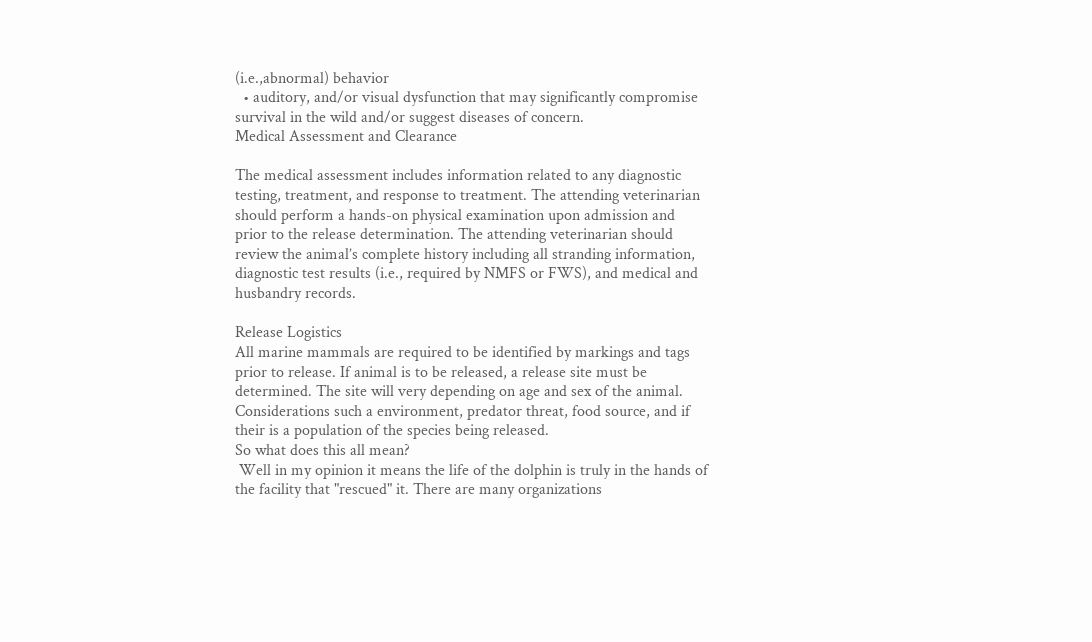(i.e.,abnormal) behavior
  • auditory, and/or visual dysfunction that may significantly compromise survival in the wild and/or suggest diseases of concern.
Medical Assessment and Clearance

The medical assessment includes information related to any diagnostic testing, treatment, and response to treatment. The attending veterinarian should perform a hands-on physical examination upon admission and
prior to the release determination. The attending veterinarian should review the animal’s complete history including all stranding information, diagnostic test results (i.e., required by NMFS or FWS), and medical and husbandry records.

Release Logistics
All marine mammals are required to be identified by markings and tags prior to release. If animal is to be released, a release site must be determined. The site will very depending on age and sex of the animal. Considerations such a environment, predator threat, food source, and if their is a population of the species being released.
So what does this all mean?
 Well in my opinion it means the life of the dolphin is truly in the hands of the facility that "rescued" it. There are many organizations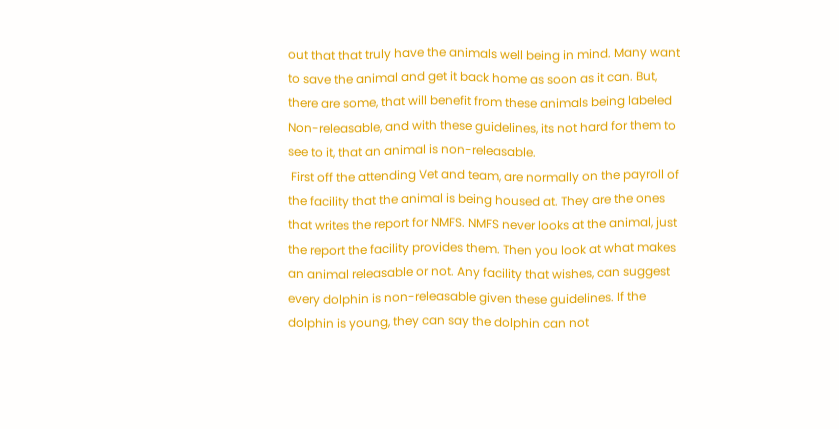out that that truly have the animals well being in mind. Many want to save the animal and get it back home as soon as it can. But, there are some, that will benefit from these animals being labeled Non-releasable, and with these guidelines, its not hard for them to see to it, that an animal is non-releasable.
 First off the attending Vet and team, are normally on the payroll of the facility that the animal is being housed at. They are the ones that writes the report for NMFS. NMFS never looks at the animal, just the report the facility provides them. Then you look at what makes an animal releasable or not. Any facility that wishes, can suggest every dolphin is non-releasable given these guidelines. If the dolphin is young, they can say the dolphin can not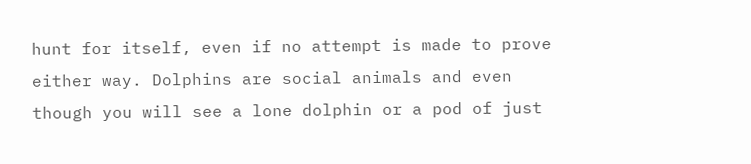hunt for itself, even if no attempt is made to prove either way. Dolphins are social animals and even though you will see a lone dolphin or a pod of just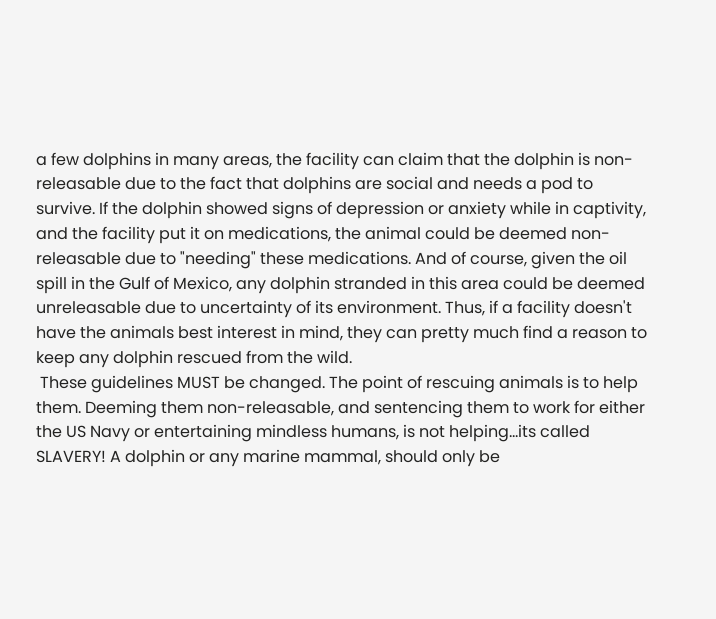a few dolphins in many areas, the facility can claim that the dolphin is non-releasable due to the fact that dolphins are social and needs a pod to survive. If the dolphin showed signs of depression or anxiety while in captivity, and the facility put it on medications, the animal could be deemed non-releasable due to "needing" these medications. And of course, given the oil spill in the Gulf of Mexico, any dolphin stranded in this area could be deemed unreleasable due to uncertainty of its environment. Thus, if a facility doesn't have the animals best interest in mind, they can pretty much find a reason to keep any dolphin rescued from the wild.
 These guidelines MUST be changed. The point of rescuing animals is to help them. Deeming them non-releasable, and sentencing them to work for either the US Navy or entertaining mindless humans, is not helping...its called SLAVERY! A dolphin or any marine mammal, should only be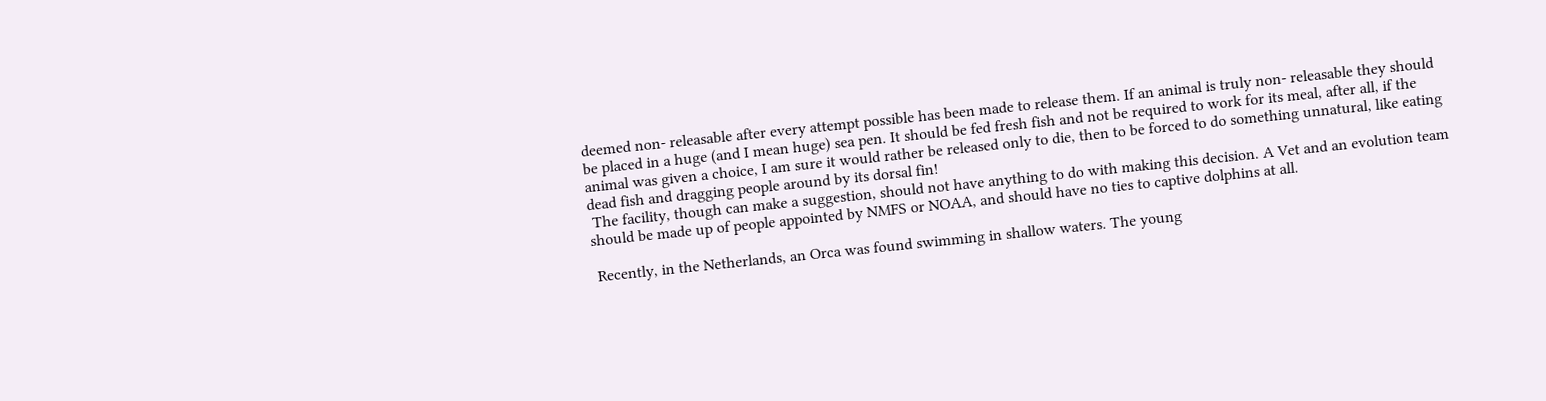deemed non- releasable after every attempt possible has been made to release them. If an animal is truly non- releasable they should be placed in a huge (and I mean huge) sea pen. It should be fed fresh fish and not be required to work for its meal, after all, if the animal was given a choice, I am sure it would rather be released only to die, then to be forced to do something unnatural, like eating dead fish and dragging people around by its dorsal fin!
 The facility, though can make a suggestion, should not have anything to do with making this decision. A Vet and an evolution team should be made up of people appointed by NMFS or NOAA, and should have no ties to captive dolphins at all.

 Recently, in the Netherlands, an Orca was found swimming in shallow waters. The young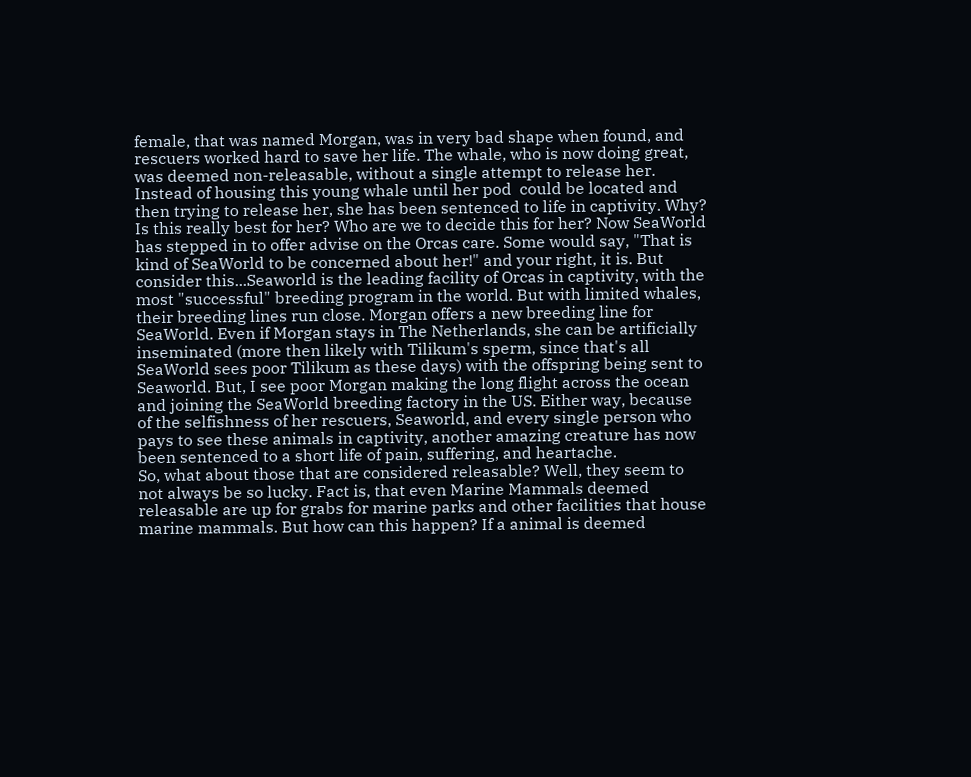female, that was named Morgan, was in very bad shape when found, and rescuers worked hard to save her life. The whale, who is now doing great, was deemed non-releasable, without a single attempt to release her.  Instead of housing this young whale until her pod  could be located and then trying to release her, she has been sentenced to life in captivity. Why? Is this really best for her? Who are we to decide this for her? Now SeaWorld has stepped in to offer advise on the Orcas care. Some would say, "That is kind of SeaWorld to be concerned about her!" and your right, it is. But consider this...Seaworld is the leading facility of Orcas in captivity, with the most "successful" breeding program in the world. But with limited whales, their breeding lines run close. Morgan offers a new breeding line for SeaWorld. Even if Morgan stays in The Netherlands, she can be artificially inseminated (more then likely with Tilikum's sperm, since that's all SeaWorld sees poor Tilikum as these days) with the offspring being sent to Seaworld. But, I see poor Morgan making the long flight across the ocean and joining the SeaWorld breeding factory in the US. Either way, because of the selfishness of her rescuers, Seaworld, and every single person who pays to see these animals in captivity, another amazing creature has now been sentenced to a short life of pain, suffering, and heartache.
So, what about those that are considered releasable? Well, they seem to not always be so lucky. Fact is, that even Marine Mammals deemed releasable are up for grabs for marine parks and other facilities that house marine mammals. But how can this happen? If a animal is deemed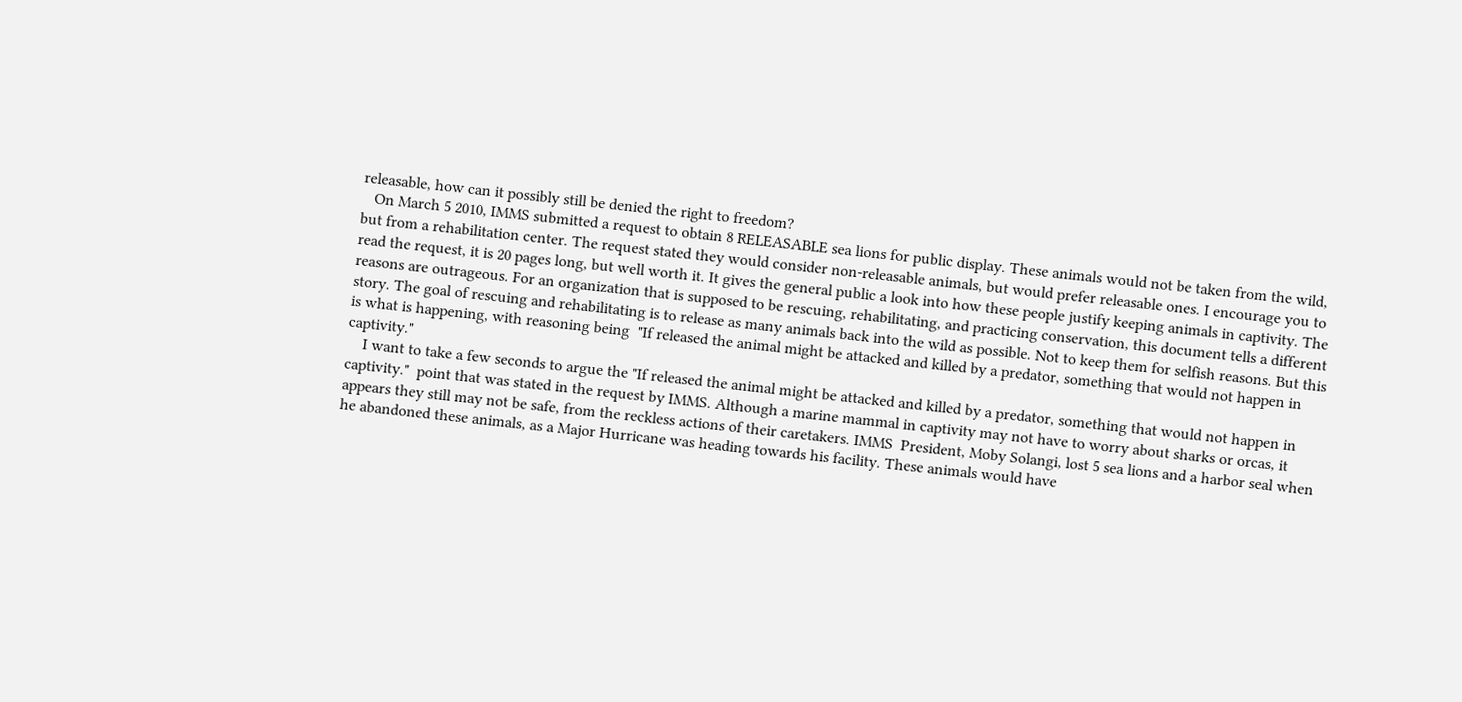releasable, how can it possibly still be denied the right to freedom?
   On March 5 2010, IMMS submitted a request to obtain 8 RELEASABLE sea lions for public display. These animals would not be taken from the wild, but from a rehabilitation center. The request stated they would consider non-releasable animals, but would prefer releasable ones. I encourage you to read the request, it is 20 pages long, but well worth it. It gives the general public a look into how these people justify keeping animals in captivity. The reasons are outrageous. For an organization that is supposed to be rescuing, rehabilitating, and practicing conservation, this document tells a different story. The goal of rescuing and rehabilitating is to release as many animals back into the wild as possible. Not to keep them for selfish reasons. But this is what is happening, with reasoning being  "If released the animal might be attacked and killed by a predator, something that would not happen in captivity."
    I want to take a few seconds to argue the "If released the animal might be attacked and killed by a predator, something that would not happen in captivity."  point that was stated in the request by IMMS. Although a marine mammal in captivity may not have to worry about sharks or orcas, it appears they still may not be safe, from the reckless actions of their caretakers. IMMS  President, Moby Solangi, lost 5 sea lions and a harbor seal when he abandoned these animals, as a Major Hurricane was heading towards his facility. These animals would have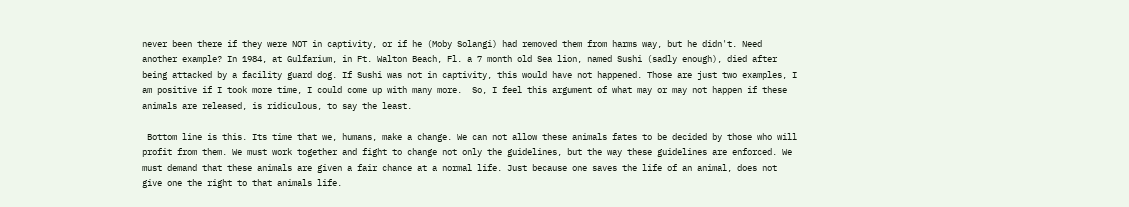never been there if they were NOT in captivity, or if he (Moby Solangi) had removed them from harms way, but he didn't. Need another example? In 1984, at Gulfarium, in Ft. Walton Beach, Fl. a 7 month old Sea lion, named Sushi (sadly enough), died after being attacked by a facility guard dog. If Sushi was not in captivity, this would have not happened. Those are just two examples, I am positive if I took more time, I could come up with many more.  So, I feel this argument of what may or may not happen if these animals are released, is ridiculous, to say the least.

 Bottom line is this. Its time that we, humans, make a change. We can not allow these animals fates to be decided by those who will profit from them. We must work together and fight to change not only the guidelines, but the way these guidelines are enforced. We must demand that these animals are given a fair chance at a normal life. Just because one saves the life of an animal, does not give one the right to that animals life.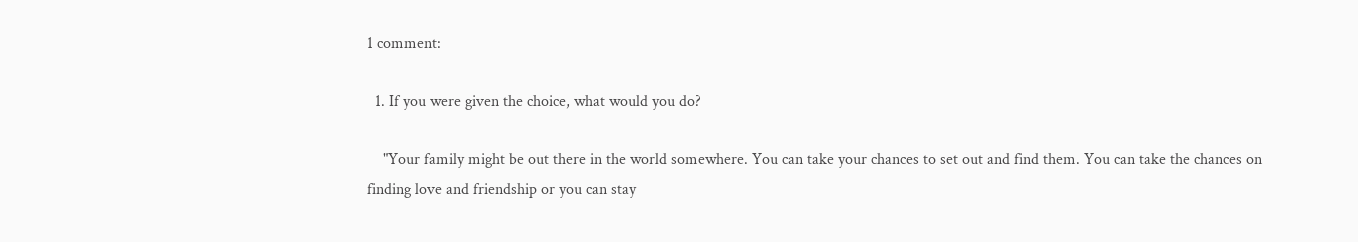1 comment:

  1. If you were given the choice, what would you do?

    "Your family might be out there in the world somewhere. You can take your chances to set out and find them. You can take the chances on finding love and friendship or you can stay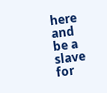here and be a slave for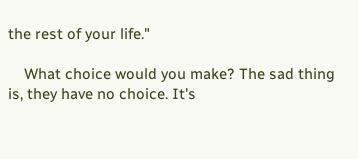the rest of your life."

    What choice would you make? The sad thing is, they have no choice. It's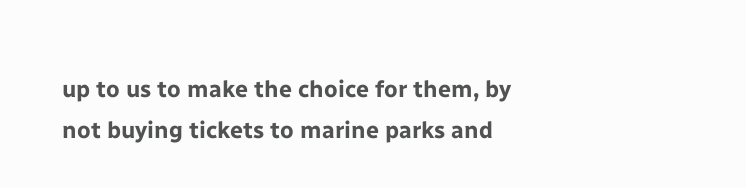up to us to make the choice for them, by not buying tickets to marine parks and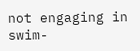not engaging in swim-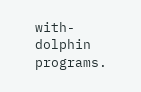with-dolphin programs.